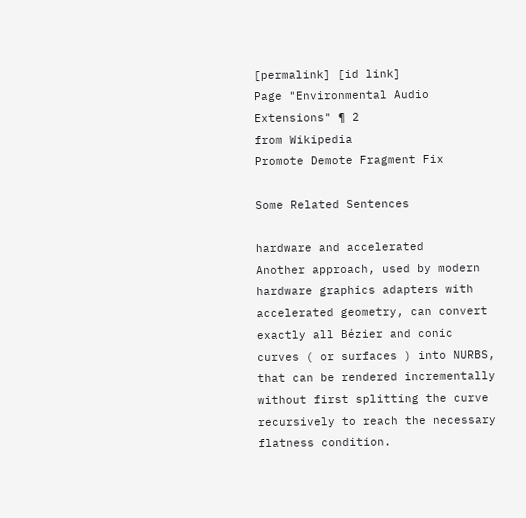[permalink] [id link]
Page "Environmental Audio Extensions" ¶ 2
from Wikipedia
Promote Demote Fragment Fix

Some Related Sentences

hardware and accelerated
Another approach, used by modern hardware graphics adapters with accelerated geometry, can convert exactly all Bézier and conic curves ( or surfaces ) into NURBS, that can be rendered incrementally without first splitting the curve recursively to reach the necessary flatness condition.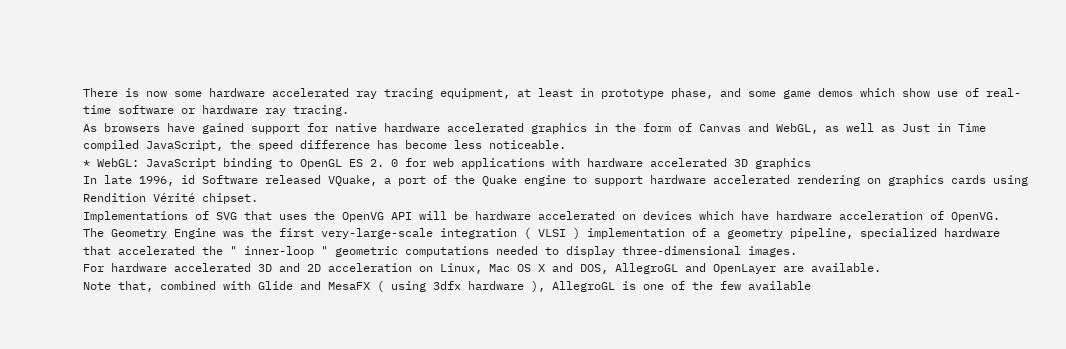There is now some hardware accelerated ray tracing equipment, at least in prototype phase, and some game demos which show use of real-time software or hardware ray tracing.
As browsers have gained support for native hardware accelerated graphics in the form of Canvas and WebGL, as well as Just in Time compiled JavaScript, the speed difference has become less noticeable.
* WebGL: JavaScript binding to OpenGL ES 2. 0 for web applications with hardware accelerated 3D graphics
In late 1996, id Software released VQuake, a port of the Quake engine to support hardware accelerated rendering on graphics cards using Rendition Vérité chipset.
Implementations of SVG that uses the OpenVG API will be hardware accelerated on devices which have hardware acceleration of OpenVG.
The Geometry Engine was the first very-large-scale integration ( VLSI ) implementation of a geometry pipeline, specialized hardware that accelerated the " inner-loop " geometric computations needed to display three-dimensional images.
For hardware accelerated 3D and 2D acceleration on Linux, Mac OS X and DOS, AllegroGL and OpenLayer are available.
Note that, combined with Glide and MesaFX ( using 3dfx hardware ), AllegroGL is one of the few available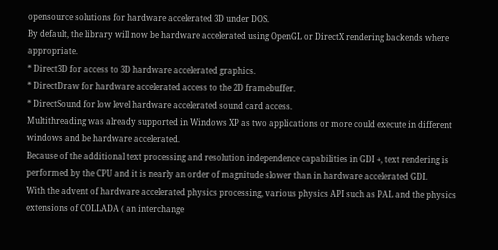opensource solutions for hardware accelerated 3D under DOS.
By default, the library will now be hardware accelerated using OpenGL or DirectX rendering backends where appropriate.
* Direct3D for access to 3D hardware accelerated graphics.
* DirectDraw for hardware accelerated access to the 2D framebuffer.
* DirectSound for low level hardware accelerated sound card access.
Multithreading was already supported in Windows XP as two applications or more could execute in different windows and be hardware accelerated.
Because of the additional text processing and resolution independence capabilities in GDI +, text rendering is performed by the CPU and it is nearly an order of magnitude slower than in hardware accelerated GDI.
With the advent of hardware accelerated physics processing, various physics API such as PAL and the physics extensions of COLLADA ( an interchange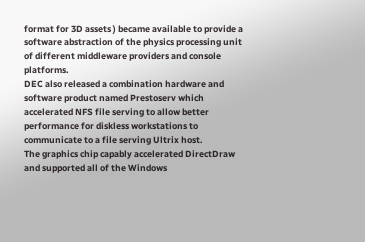format for 3D assets ) became available to provide a software abstraction of the physics processing unit of different middleware providers and console platforms.
DEC also released a combination hardware and software product named Prestoserv which accelerated NFS file serving to allow better performance for diskless workstations to communicate to a file serving Ultrix host.
The graphics chip capably accelerated DirectDraw and supported all of the Windows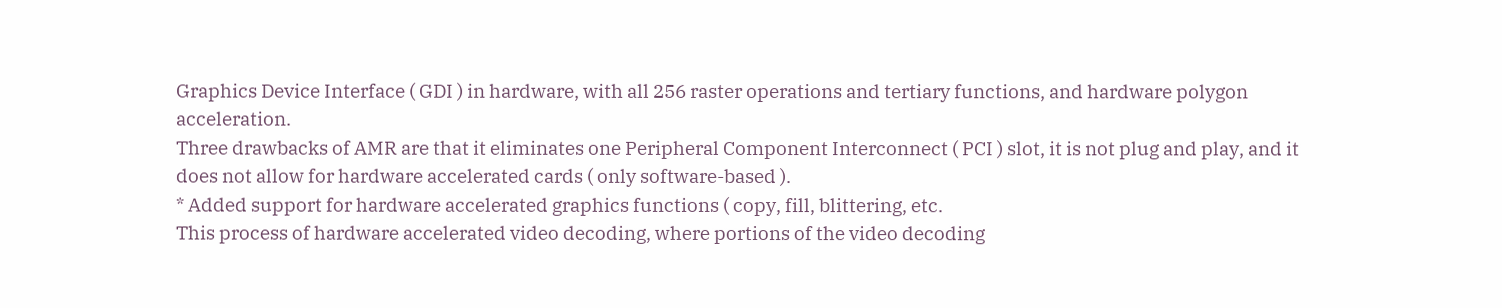Graphics Device Interface ( GDI ) in hardware, with all 256 raster operations and tertiary functions, and hardware polygon acceleration.
Three drawbacks of AMR are that it eliminates one Peripheral Component Interconnect ( PCI ) slot, it is not plug and play, and it does not allow for hardware accelerated cards ( only software-based ).
* Added support for hardware accelerated graphics functions ( copy, fill, blittering, etc.
This process of hardware accelerated video decoding, where portions of the video decoding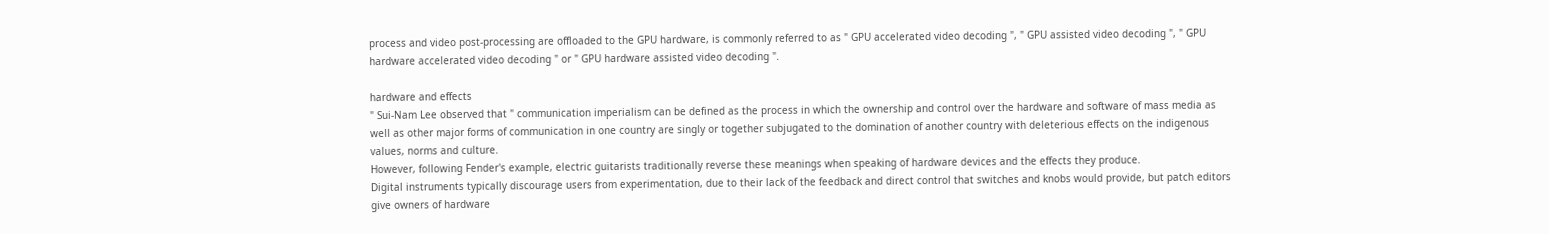process and video post-processing are offloaded to the GPU hardware, is commonly referred to as " GPU accelerated video decoding ", " GPU assisted video decoding ", " GPU hardware accelerated video decoding " or " GPU hardware assisted video decoding ".

hardware and effects
" Sui-Nam Lee observed that " communication imperialism can be defined as the process in which the ownership and control over the hardware and software of mass media as well as other major forms of communication in one country are singly or together subjugated to the domination of another country with deleterious effects on the indigenous values, norms and culture.
However, following Fender's example, electric guitarists traditionally reverse these meanings when speaking of hardware devices and the effects they produce.
Digital instruments typically discourage users from experimentation, due to their lack of the feedback and direct control that switches and knobs would provide, but patch editors give owners of hardware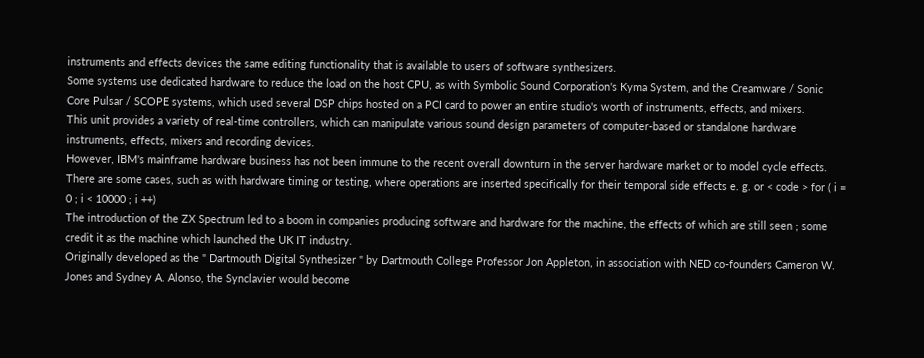instruments and effects devices the same editing functionality that is available to users of software synthesizers.
Some systems use dedicated hardware to reduce the load on the host CPU, as with Symbolic Sound Corporation's Kyma System, and the Creamware / Sonic Core Pulsar / SCOPE systems, which used several DSP chips hosted on a PCI card to power an entire studio's worth of instruments, effects, and mixers.
This unit provides a variety of real-time controllers, which can manipulate various sound design parameters of computer-based or standalone hardware instruments, effects, mixers and recording devices.
However, IBM's mainframe hardware business has not been immune to the recent overall downturn in the server hardware market or to model cycle effects.
There are some cases, such as with hardware timing or testing, where operations are inserted specifically for their temporal side effects e. g. or < code > for ( i = 0 ; i < 10000 ; i ++)
The introduction of the ZX Spectrum led to a boom in companies producing software and hardware for the machine, the effects of which are still seen ; some credit it as the machine which launched the UK IT industry.
Originally developed as the " Dartmouth Digital Synthesizer " by Dartmouth College Professor Jon Appleton, in association with NED co-founders Cameron W. Jones and Sydney A. Alonso, the Synclavier would become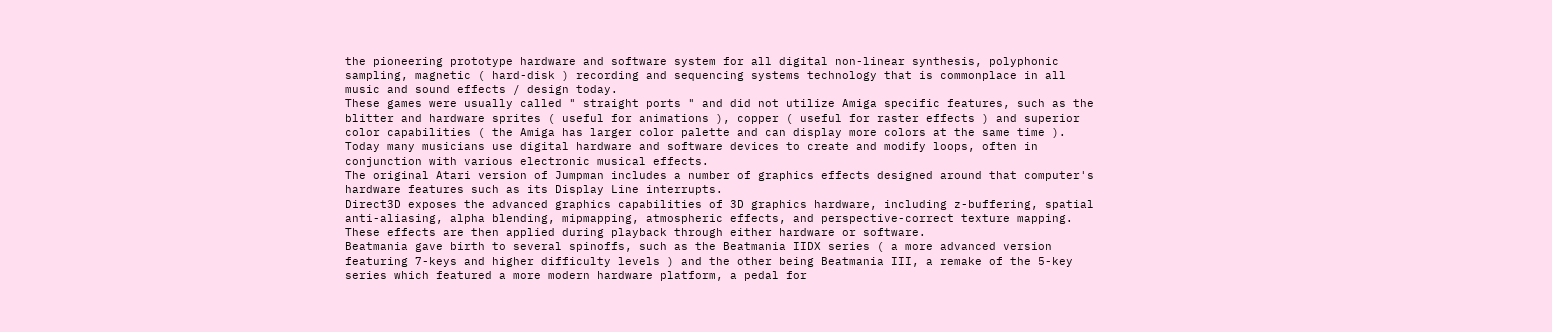the pioneering prototype hardware and software system for all digital non-linear synthesis, polyphonic sampling, magnetic ( hard-disk ) recording and sequencing systems technology that is commonplace in all music and sound effects / design today.
These games were usually called " straight ports " and did not utilize Amiga specific features, such as the blitter and hardware sprites ( useful for animations ), copper ( useful for raster effects ) and superior color capabilities ( the Amiga has larger color palette and can display more colors at the same time ).
Today many musicians use digital hardware and software devices to create and modify loops, often in conjunction with various electronic musical effects.
The original Atari version of Jumpman includes a number of graphics effects designed around that computer's hardware features such as its Display Line interrupts.
Direct3D exposes the advanced graphics capabilities of 3D graphics hardware, including z-buffering, spatial anti-aliasing, alpha blending, mipmapping, atmospheric effects, and perspective-correct texture mapping.
These effects are then applied during playback through either hardware or software.
Beatmania gave birth to several spinoffs, such as the Beatmania IIDX series ( a more advanced version featuring 7-keys and higher difficulty levels ) and the other being Beatmania III, a remake of the 5-key series which featured a more modern hardware platform, a pedal for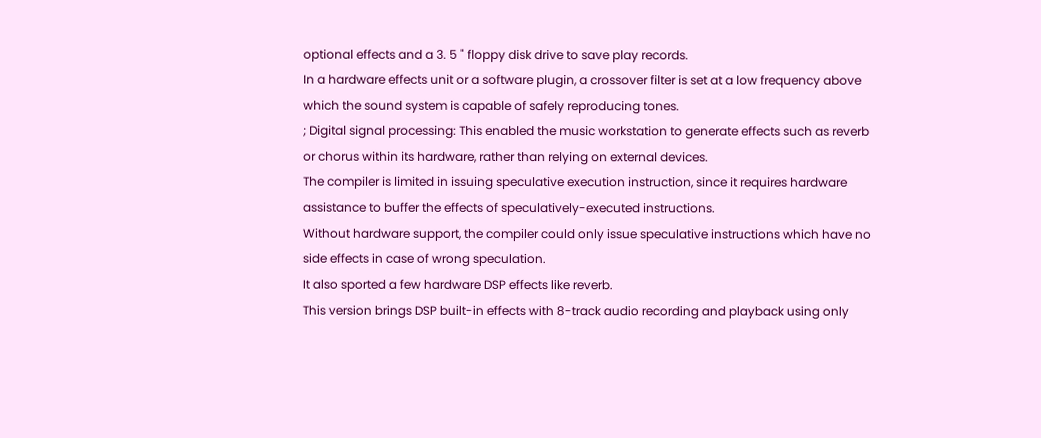optional effects and a 3. 5 " floppy disk drive to save play records.
In a hardware effects unit or a software plugin, a crossover filter is set at a low frequency above which the sound system is capable of safely reproducing tones.
; Digital signal processing: This enabled the music workstation to generate effects such as reverb or chorus within its hardware, rather than relying on external devices.
The compiler is limited in issuing speculative execution instruction, since it requires hardware assistance to buffer the effects of speculatively-executed instructions.
Without hardware support, the compiler could only issue speculative instructions which have no side effects in case of wrong speculation.
It also sported a few hardware DSP effects like reverb.
This version brings DSP built-in effects with 8-track audio recording and playback using only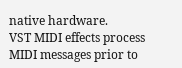native hardware.
VST MIDI effects process MIDI messages prior to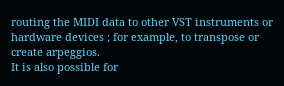routing the MIDI data to other VST instruments or hardware devices ; for example, to transpose or create arpeggios.
It is also possible for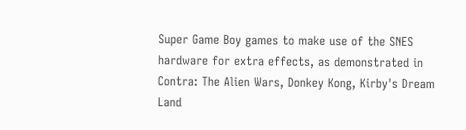Super Game Boy games to make use of the SNES hardware for extra effects, as demonstrated in Contra: The Alien Wars, Donkey Kong, Kirby's Dream Land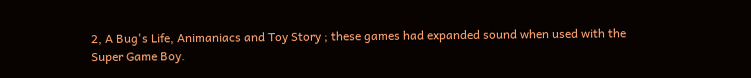2, A Bug's Life, Animaniacs and Toy Story ; these games had expanded sound when used with the Super Game Boy.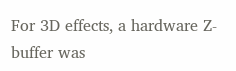For 3D effects, a hardware Z-buffer was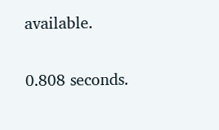available.

0.808 seconds.